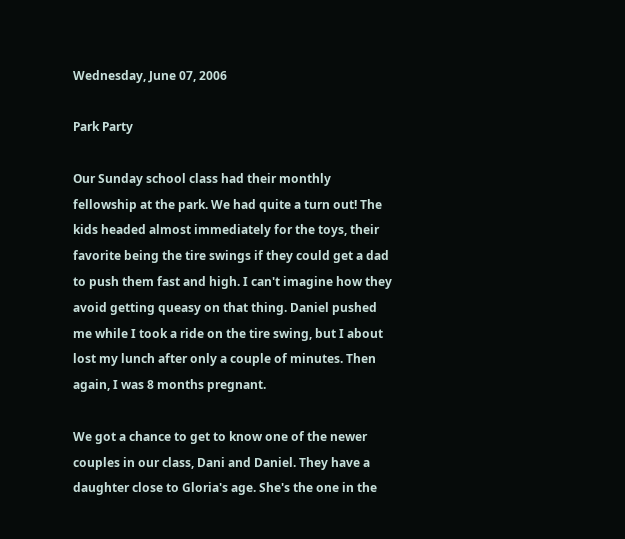Wednesday, June 07, 2006

Park Party

Our Sunday school class had their monthly fellowship at the park. We had quite a turn out! The kids headed almost immediately for the toys, their favorite being the tire swings if they could get a dad to push them fast and high. I can't imagine how they avoid getting queasy on that thing. Daniel pushed me while I took a ride on the tire swing, but I about lost my lunch after only a couple of minutes. Then again, I was 8 months pregnant.

We got a chance to get to know one of the newer couples in our class, Dani and Daniel. They have a daughter close to Gloria's age. She's the one in the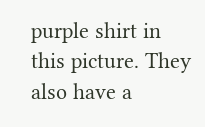purple shirt in this picture. They also have a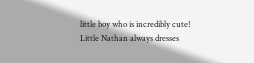little boy who is incredibly cute! Little Nathan always dresses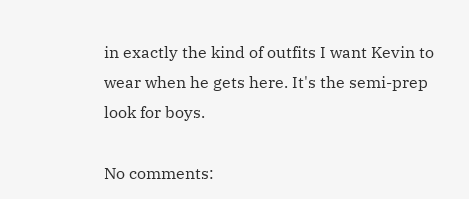in exactly the kind of outfits I want Kevin to wear when he gets here. It's the semi-prep look for boys.

No comments: